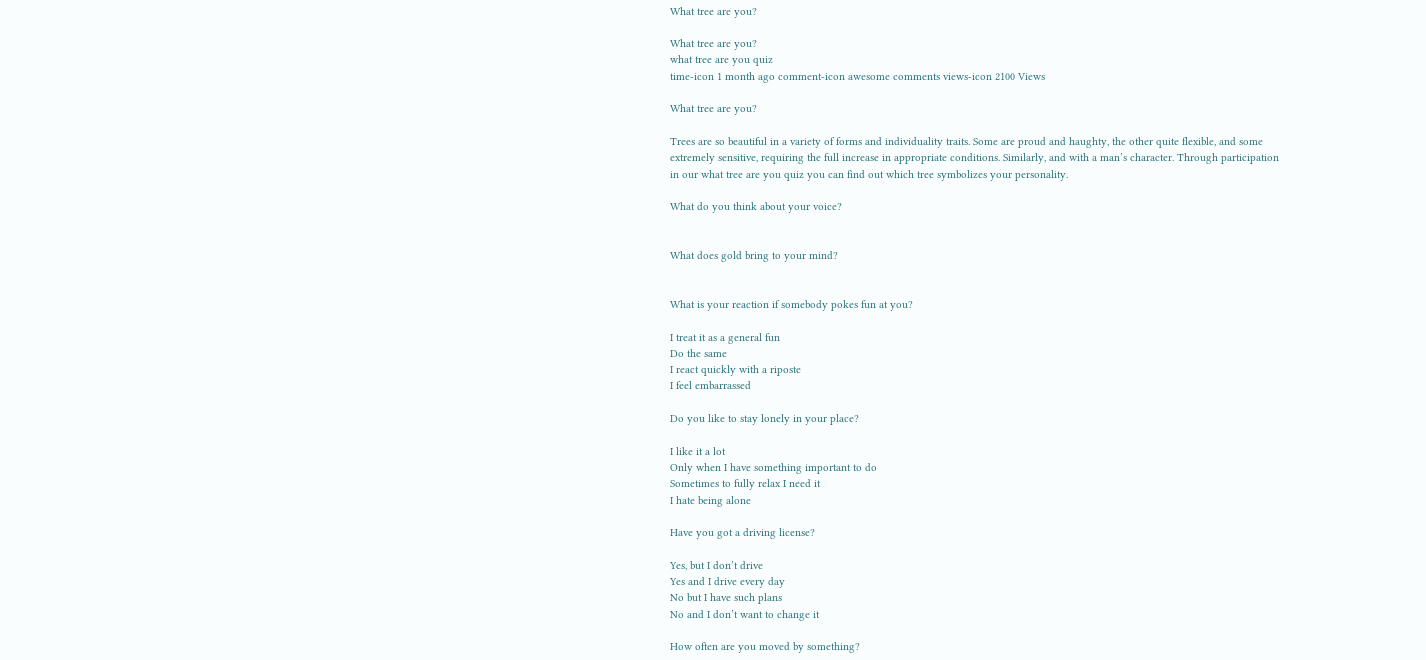What tree are you?

What tree are you?
what tree are you quiz
time-icon 1 month ago comment-icon awesome comments views-icon 2100 Views

What tree are you?

Trees are so beautiful in a variety of forms and individuality traits. Some are proud and haughty, the other quite flexible, and some extremely sensitive, requiring the full increase in appropriate conditions. Similarly, and with a man’s character. Through participation in our what tree are you quiz you can find out which tree symbolizes your personality.

What do you think about your voice?


What does gold bring to your mind?


What is your reaction if somebody pokes fun at you?

I treat it as a general fun
Do the same
I react quickly with a riposte
I feel embarrassed

Do you like to stay lonely in your place?

I like it a lot
Only when I have something important to do
Sometimes to fully relax I need it
I hate being alone

Have you got a driving license?

Yes, but I don’t drive
Yes and I drive every day
No but I have such plans
No and I don’t want to change it

How often are you moved by something?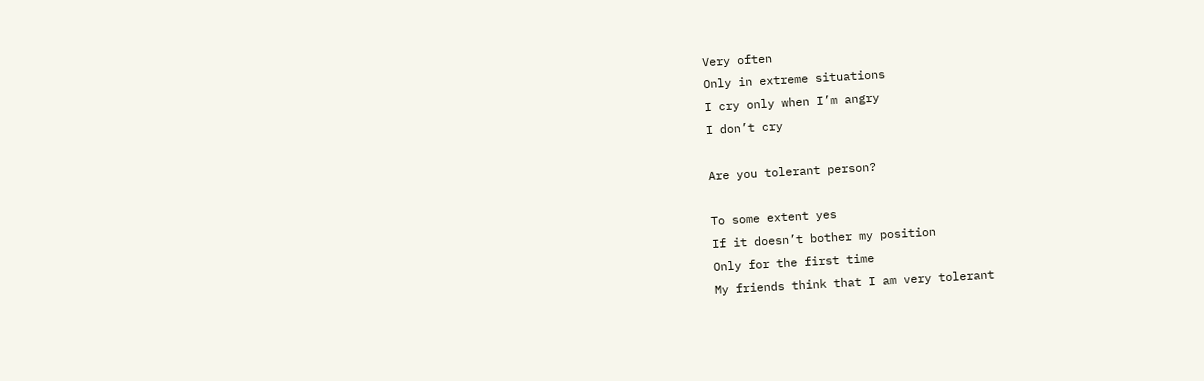Very often
Only in extreme situations
I cry only when I’m angry
I don’t cry

Are you tolerant person?

To some extent yes
If it doesn’t bother my position
Only for the first time
My friends think that I am very tolerant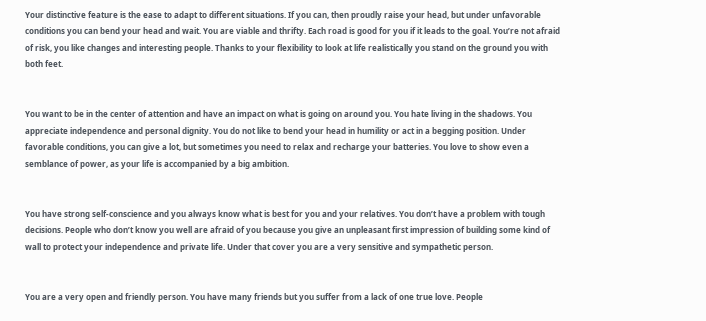Your distinctive feature is the ease to adapt to different situations. If you can, then proudly raise your head, but under unfavorable conditions you can bend your head and wait. You are viable and thrifty. Each road is good for you if it leads to the goal. You’re not afraid of risk, you like changes and interesting people. Thanks to your flexibility to look at life realistically you stand on the ground you with both feet.


You want to be in the center of attention and have an impact on what is going on around you. You hate living in the shadows. You appreciate independence and personal dignity. You do not like to bend your head in humility or act in a begging position. Under favorable conditions, you can give a lot, but sometimes you need to relax and recharge your batteries. You love to show even a semblance of power, as your life is accompanied by a big ambition.


You have strong self-conscience and you always know what is best for you and your relatives. You don’t have a problem with tough decisions. People who don’t know you well are afraid of you because you give an unpleasant first impression of building some kind of wall to protect your independence and private life. Under that cover you are a very sensitive and sympathetic person.


You are a very open and friendly person. You have many friends but you suffer from a lack of one true love. People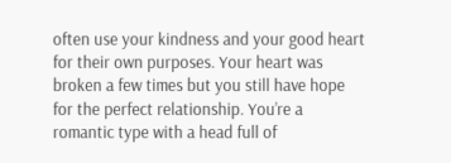often use your kindness and your good heart for their own purposes. Your heart was broken a few times but you still have hope for the perfect relationship. You’re a romantic type with a head full of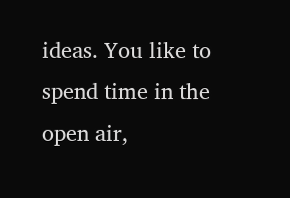ideas. You like to spend time in the open air,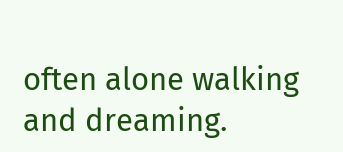often alone walking and dreaming.